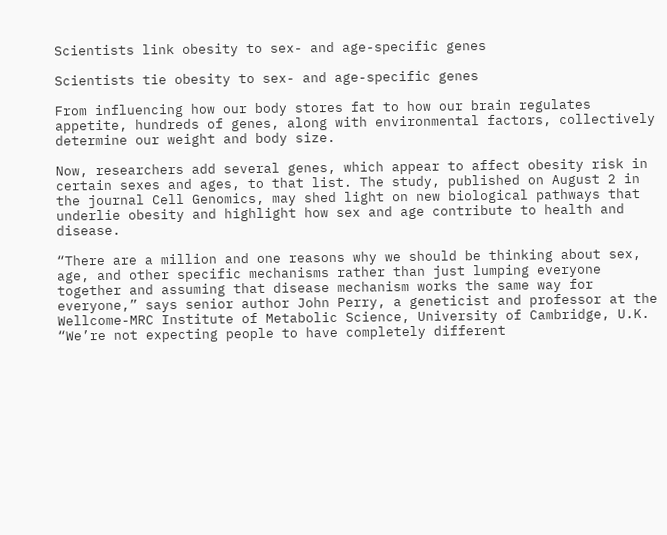Scientists link obesity to sex- and age-specific genes

Scientists tie obesity to sex- and age-specific genes

From influencing how our body stores fat to how our brain regulates appetite, hundreds of genes, along with environmental factors, collectively determine our weight and body size.

Now, researchers add several genes, which appear to affect obesity risk in certain sexes and ages, to that list. The study, published on August 2 in the journal Cell Genomics, may shed light on new biological pathways that underlie obesity and highlight how sex and age contribute to health and disease.

“There are a million and one reasons why we should be thinking about sex, age, and other specific mechanisms rather than just lumping everyone together and assuming that disease mechanism works the same way for everyone,” says senior author John Perry, a geneticist and professor at the Wellcome-MRC Institute of Metabolic Science, University of Cambridge, U.K. “We’re not expecting people to have completely different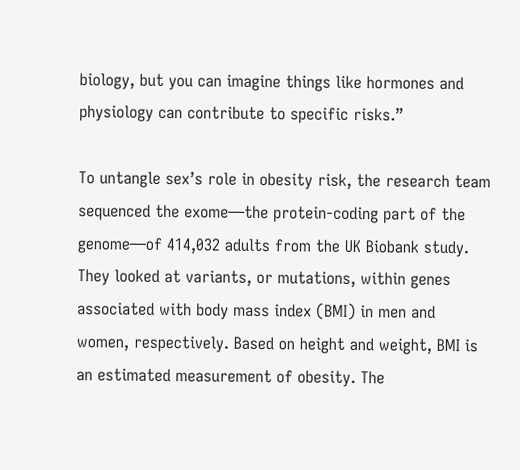biology, but you can imagine things like hormones and physiology can contribute to specific risks.”

To untangle sex’s role in obesity risk, the research team sequenced the exome—the protein-coding part of the genome—of 414,032 adults from the UK Biobank study. They looked at variants, or mutations, within genes associated with body mass index (BMI) in men and women, respectively. Based on height and weight, BMI is an estimated measurement of obesity. The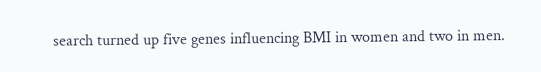search turned up five genes influencing BMI in women and two in men.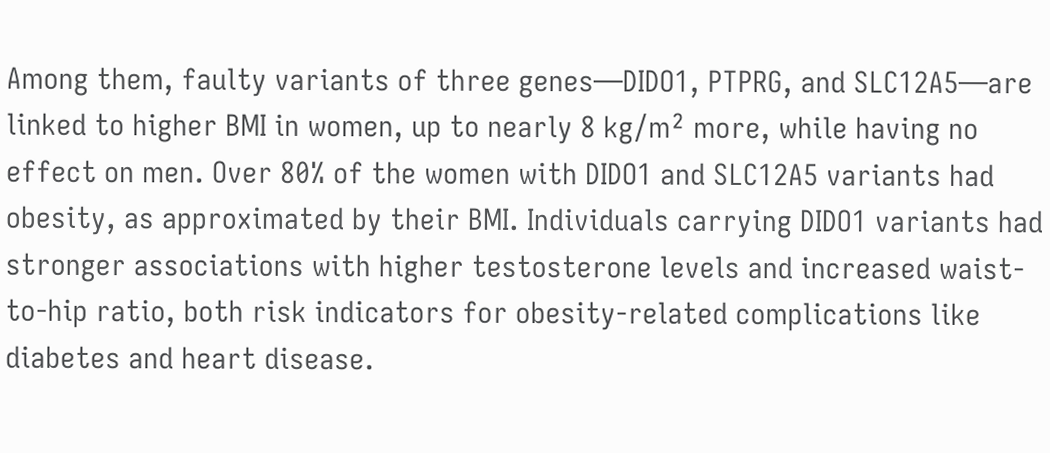Among them, faulty variants of three genes—DIDO1, PTPRG, and SLC12A5—are linked to higher BMI in women, up to nearly 8 kg/m² more, while having no effect on men. Over 80% of the women with DIDO1 and SLC12A5 variants had obesity, as approximated by their BMI. Individuals carrying DIDO1 variants had stronger associations with higher testosterone levels and increased waist-to-hip ratio, both risk indicators for obesity-related complications like diabetes and heart disease.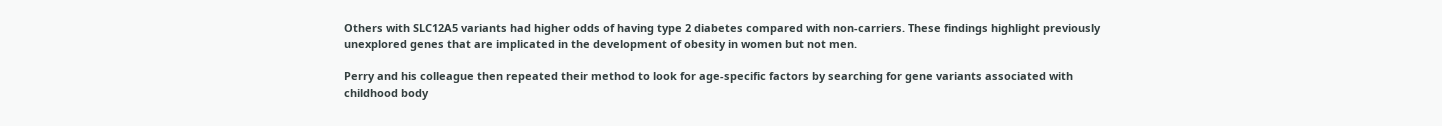Others with SLC12A5 variants had higher odds of having type 2 diabetes compared with non-carriers. These findings highlight previously unexplored genes that are implicated in the development of obesity in women but not men.

Perry and his colleague then repeated their method to look for age-specific factors by searching for gene variants associated with childhood body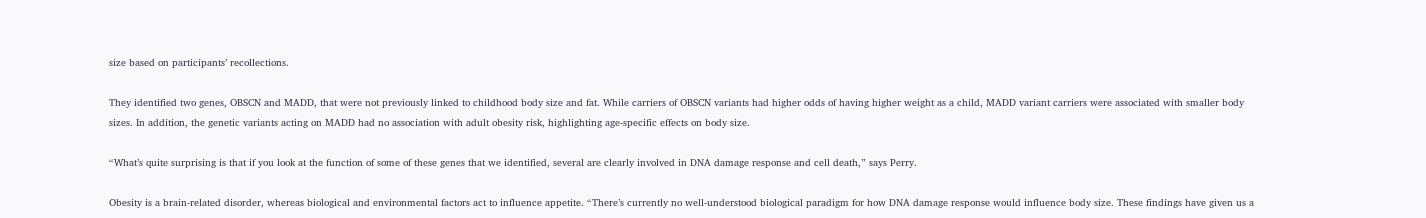size based on participants’ recollections.

They identified two genes, OBSCN and MADD, that were not previously linked to childhood body size and fat. While carriers of OBSCN variants had higher odds of having higher weight as a child, MADD variant carriers were associated with smaller body sizes. In addition, the genetic variants acting on MADD had no association with adult obesity risk, highlighting age-specific effects on body size.

“What’s quite surprising is that if you look at the function of some of these genes that we identified, several are clearly involved in DNA damage response and cell death,” says Perry.

Obesity is a brain-related disorder, whereas biological and environmental factors act to influence appetite. “There’s currently no well-understood biological paradigm for how DNA damage response would influence body size. These findings have given us a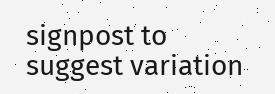signpost to suggest variation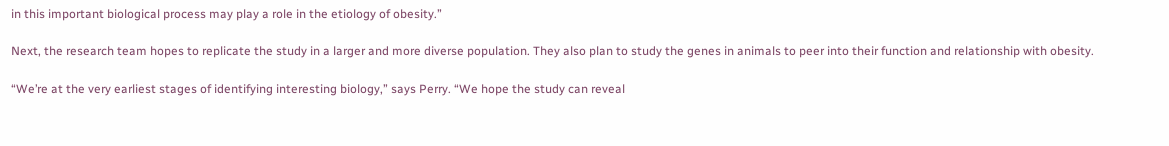in this important biological process may play a role in the etiology of obesity.”

Next, the research team hopes to replicate the study in a larger and more diverse population. They also plan to study the genes in animals to peer into their function and relationship with obesity.

“We’re at the very earliest stages of identifying interesting biology,” says Perry. “We hope the study can reveal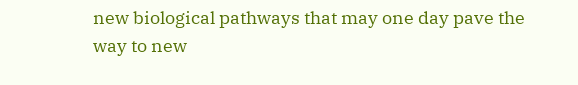new biological pathways that may one day pave the way to new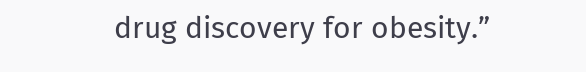drug discovery for obesity.”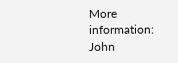More information:
John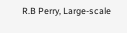R.B Perry, Large-scale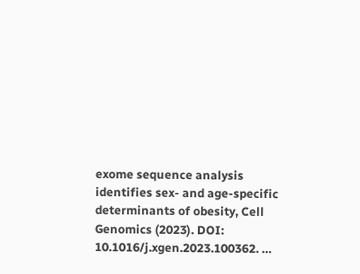exome sequence analysis identifies sex- and age-specific determinants of obesity, Cell Genomics (2023). DOI: 10.1016/j.xgen.2023.100362. …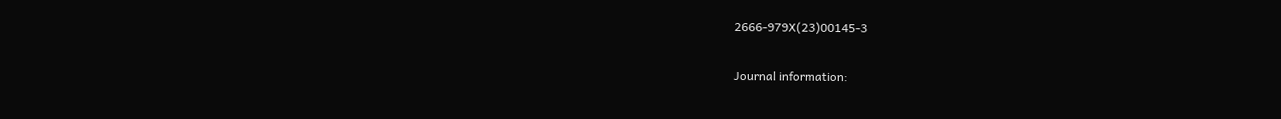2666-979X(23)00145-3

Journal information: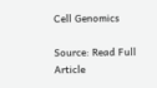Cell Genomics

Source: Read Full Article